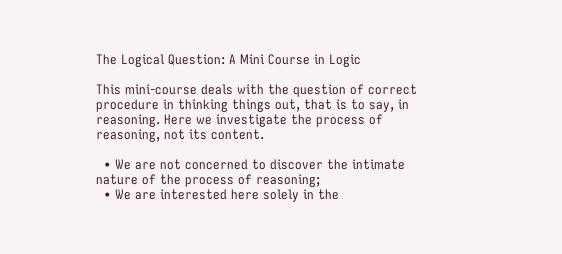The Logical Question: A Mini Course in Logic

This mini-course deals with the question of correct procedure in thinking things out, that is to say, in reasoning. Here we investigate the process of reasoning, not its content.

  • We are not concerned to discover the intimate nature of the process of reasoning;
  • We are interested here solely in the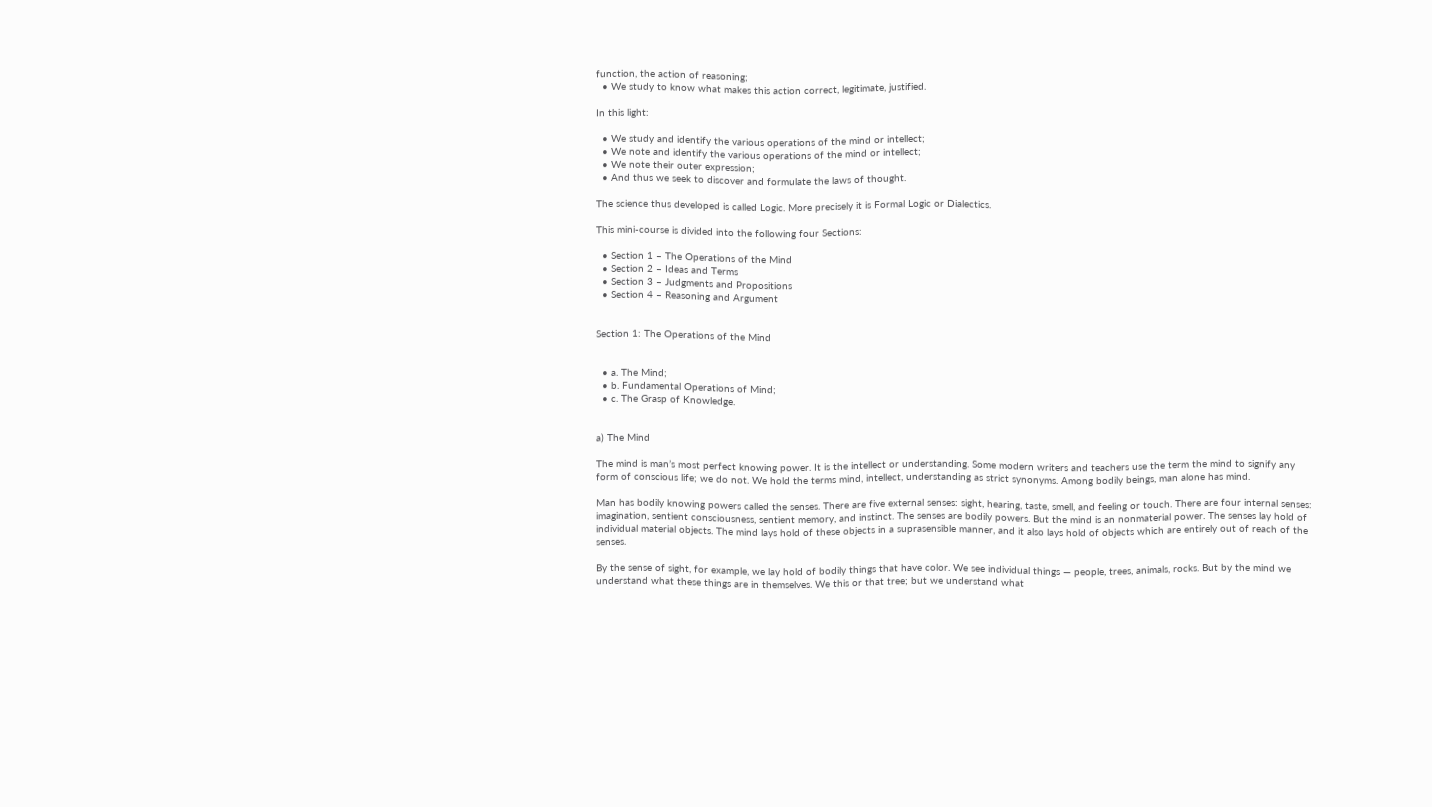function, the action of reasoning;
  • We study to know what makes this action correct, legitimate, justified.

In this light:

  • We study and identify the various operations of the mind or intellect;
  • We note and identify the various operations of the mind or intellect;
  • We note their outer expression;
  • And thus we seek to discover and formulate the laws of thought.

The science thus developed is called Logic. More precisely it is Formal Logic or Dialectics.

This mini-course is divided into the following four Sections:

  • Section 1 – The Operations of the Mind
  • Section 2 – Ideas and Terms
  • Section 3 – Judgments and Propositions
  • Section 4 – Reasoning and Argument


Section 1: The Operations of the Mind


  • a. The Mind;
  • b. Fundamental Operations of Mind;
  • c. The Grasp of Knowledge.


a) The Mind

The mind is man’s most perfect knowing power. It is the intellect or understanding. Some modern writers and teachers use the term the mind to signify any form of conscious life; we do not. We hold the terms mind, intellect, understanding as strict synonyms. Among bodily beings, man alone has mind.

Man has bodily knowing powers called the senses. There are five external senses: sight, hearing, taste, smell, and feeling or touch. There are four internal senses: imagination, sentient consciousness, sentient memory, and instinct. The senses are bodily powers. But the mind is an nonmaterial power. The senses lay hold of individual material objects. The mind lays hold of these objects in a suprasensible manner, and it also lays hold of objects which are entirely out of reach of the senses.

By the sense of sight, for example, we lay hold of bodily things that have color. We see individual things — people, trees, animals, rocks. But by the mind we understand what these things are in themselves. We this or that tree; but we understand what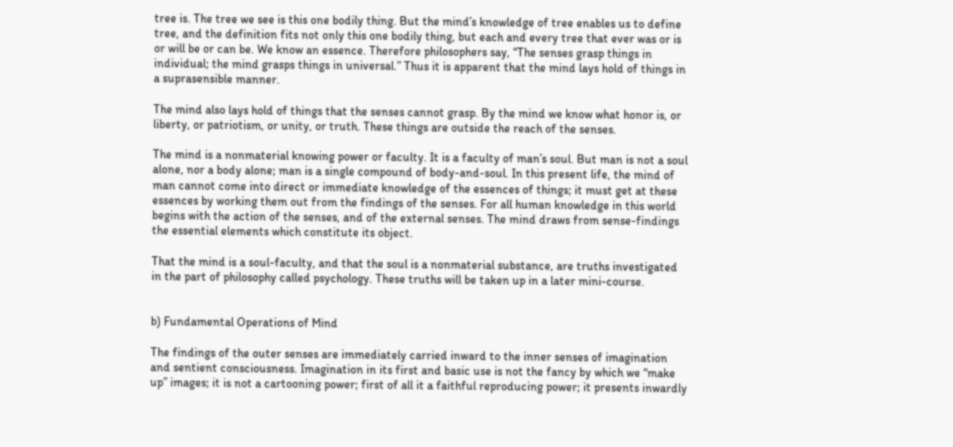tree is. The tree we see is this one bodily thing. But the mind’s knowledge of tree enables us to define tree, and the definition fits not only this one bodily thing, but each and every tree that ever was or is or will be or can be. We know an essence. Therefore philosophers say, “The senses grasp things in individual; the mind grasps things in universal.” Thus it is apparent that the mind lays hold of things in a suprasensible manner.

The mind also lays hold of things that the senses cannot grasp. By the mind we know what honor is, or liberty, or patriotism, or unity, or truth. These things are outside the reach of the senses.

The mind is a nonmaterial knowing power or faculty. It is a faculty of man’s soul. But man is not a soul alone, nor a body alone; man is a single compound of body-and-soul. In this present life, the mind of man cannot come into direct or immediate knowledge of the essences of things; it must get at these essences by working them out from the findings of the senses. For all human knowledge in this world begins with the action of the senses, and of the external senses. The mind draws from sense-findings the essential elements which constitute its object.

That the mind is a soul-faculty, and that the soul is a nonmaterial substance, are truths investigated in the part of philosophy called psychology. These truths will be taken up in a later mini-course.


b) Fundamental Operations of Mind

The findings of the outer senses are immediately carried inward to the inner senses of imagination and sentient consciousness. Imagination in its first and basic use is not the fancy by which we “make up” images; it is not a cartooning power; first of all it a faithful reproducing power; it presents inwardly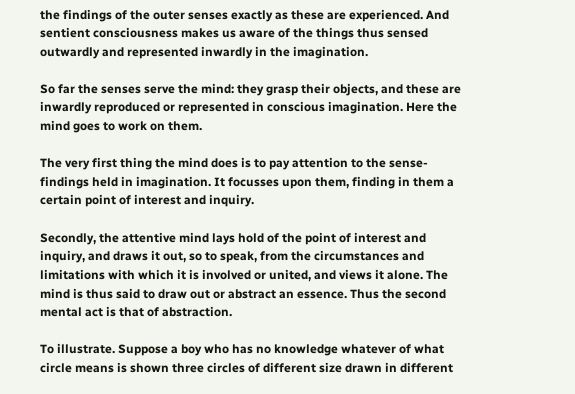the findings of the outer senses exactly as these are experienced. And sentient consciousness makes us aware of the things thus sensed outwardly and represented inwardly in the imagination.

So far the senses serve the mind: they grasp their objects, and these are inwardly reproduced or represented in conscious imagination. Here the mind goes to work on them.

The very first thing the mind does is to pay attention to the sense-findings held in imagination. It focusses upon them, finding in them a certain point of interest and inquiry.

Secondly, the attentive mind lays hold of the point of interest and inquiry, and draws it out, so to speak, from the circumstances and limitations with which it is involved or united, and views it alone. The mind is thus said to draw out or abstract an essence. Thus the second mental act is that of abstraction.

To illustrate. Suppose a boy who has no knowledge whatever of what circle means is shown three circles of different size drawn in different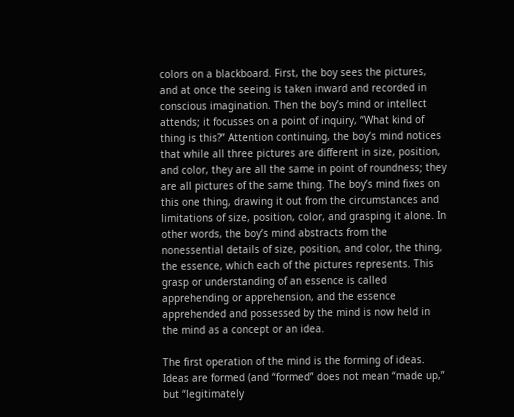colors on a blackboard. First, the boy sees the pictures, and at once the seeing is taken inward and recorded in conscious imagination. Then the boy’s mind or intellect attends; it focusses on a point of inquiry, “What kind of thing is this?” Attention continuing, the boy’s mind notices that while all three pictures are different in size, position, and color, they are all the same in point of roundness; they are all pictures of the same thing. The boy’s mind fixes on this one thing, drawing it out from the circumstances and limitations of size, position, color, and grasping it alone. In other words, the boy’s mind abstracts from the nonessential details of size, position, and color, the thing, the essence, which each of the pictures represents. This grasp or understanding of an essence is called apprehending or apprehension, and the essence apprehended and possessed by the mind is now held in the mind as a concept or an idea.

The first operation of the mind is the forming of ideas. Ideas are formed (and “formed” does not mean “made up,” but “legitimately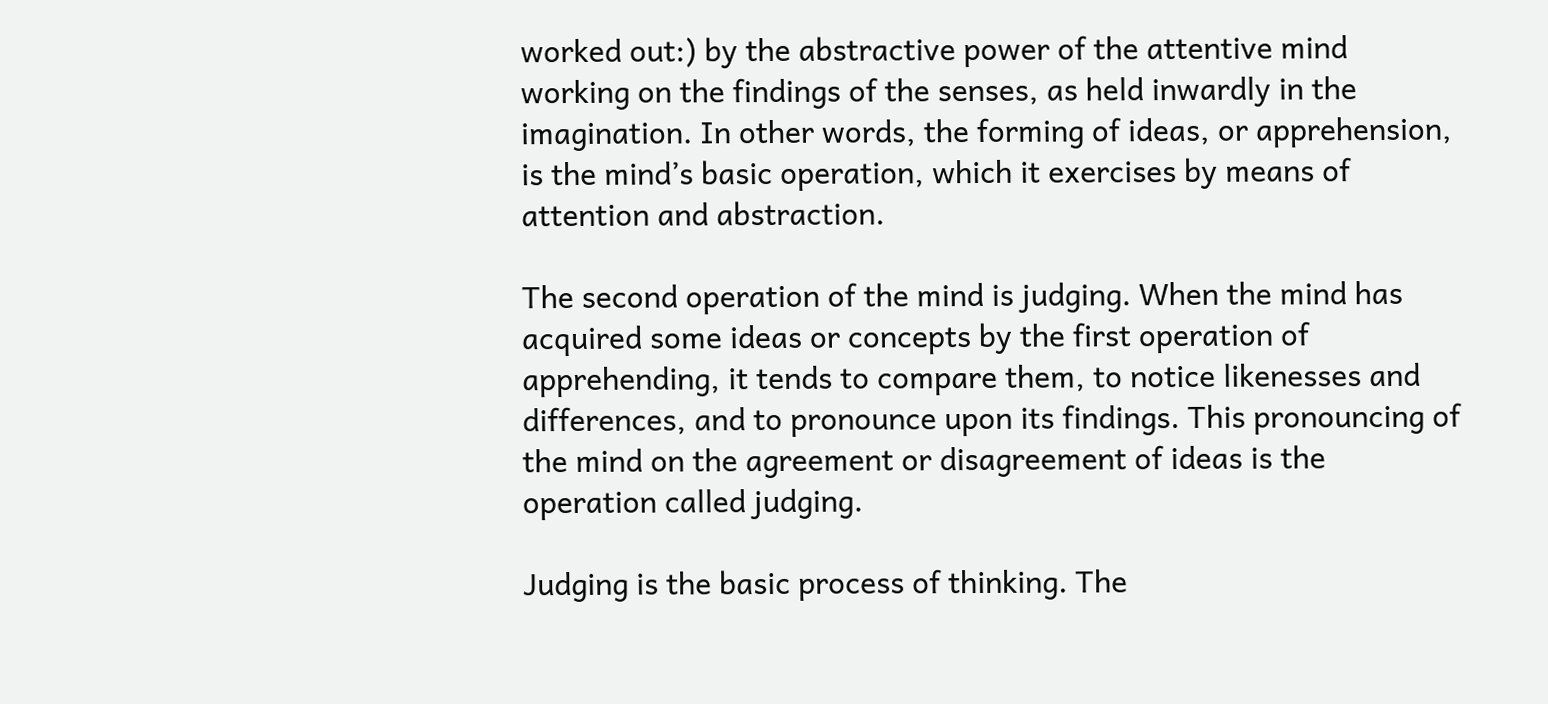worked out:) by the abstractive power of the attentive mind working on the findings of the senses, as held inwardly in the imagination. In other words, the forming of ideas, or apprehension, is the mind’s basic operation, which it exercises by means of attention and abstraction.

The second operation of the mind is judging. When the mind has acquired some ideas or concepts by the first operation of apprehending, it tends to compare them, to notice likenesses and differences, and to pronounce upon its findings. This pronouncing of the mind on the agreement or disagreement of ideas is the operation called judging.

Judging is the basic process of thinking. The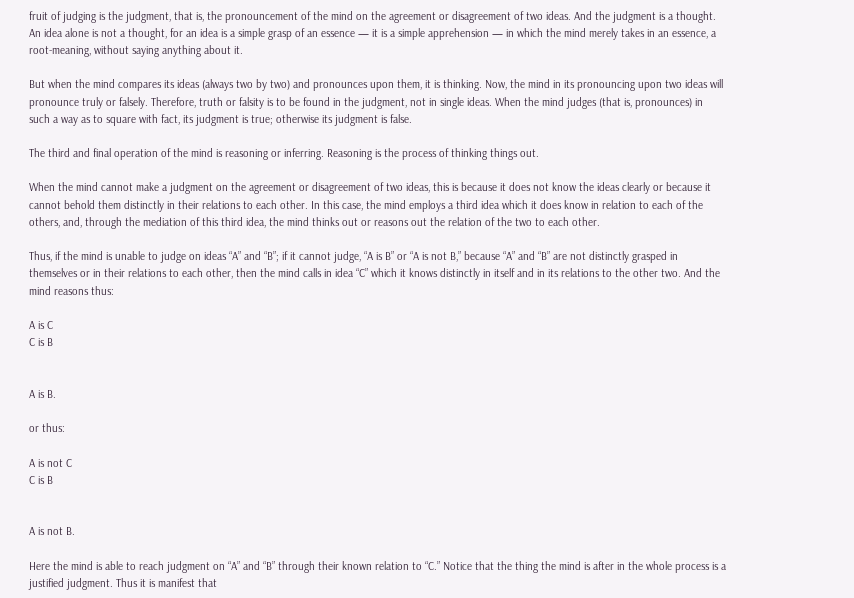fruit of judging is the judgment, that is, the pronouncement of the mind on the agreement or disagreement of two ideas. And the judgment is a thought. An idea alone is not a thought, for an idea is a simple grasp of an essence — it is a simple apprehension — in which the mind merely takes in an essence, a root-meaning, without saying anything about it.

But when the mind compares its ideas (always two by two) and pronounces upon them, it is thinking. Now, the mind in its pronouncing upon two ideas will pronounce truly or falsely. Therefore, truth or falsity is to be found in the judgment, not in single ideas. When the mind judges (that is, pronounces) in such a way as to square with fact, its judgment is true; otherwise its judgment is false.

The third and final operation of the mind is reasoning or inferring. Reasoning is the process of thinking things out.

When the mind cannot make a judgment on the agreement or disagreement of two ideas, this is because it does not know the ideas clearly or because it cannot behold them distinctly in their relations to each other. In this case, the mind employs a third idea which it does know in relation to each of the others, and, through the mediation of this third idea, the mind thinks out or reasons out the relation of the two to each other.

Thus, if the mind is unable to judge on ideas “A” and “B”; if it cannot judge, “A is B” or “A is not B,” because “A” and “B” are not distinctly grasped in themselves or in their relations to each other, then the mind calls in idea “C” which it knows distinctly in itself and in its relations to the other two. And the mind reasons thus:

A is C
C is B


A is B.

or thus:

A is not C
C is B


A is not B.

Here the mind is able to reach judgment on “A” and “B” through their known relation to “C.” Notice that the thing the mind is after in the whole process is a justified judgment. Thus it is manifest that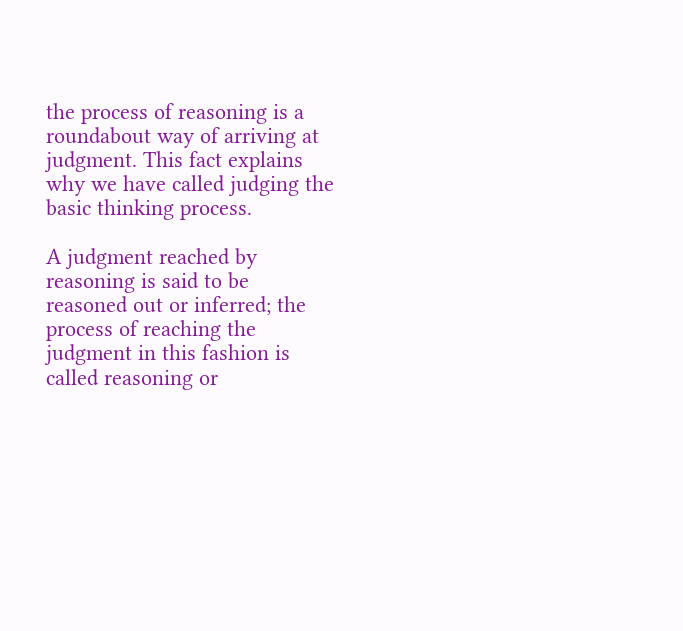the process of reasoning is a roundabout way of arriving at judgment. This fact explains why we have called judging the basic thinking process.

A judgment reached by reasoning is said to be reasoned out or inferred; the process of reaching the judgment in this fashion is called reasoning or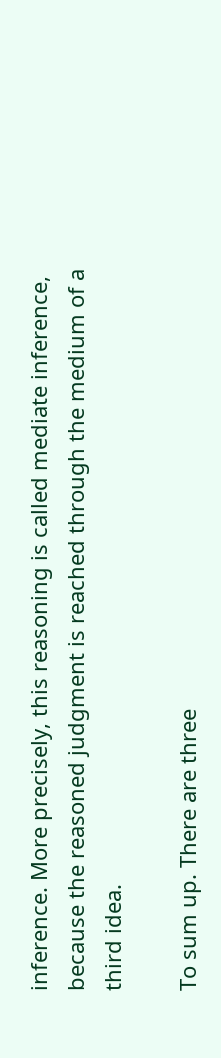inference. More precisely, this reasoning is called mediate inference, because the reasoned judgment is reached through the medium of a third idea.

To sum up. There are three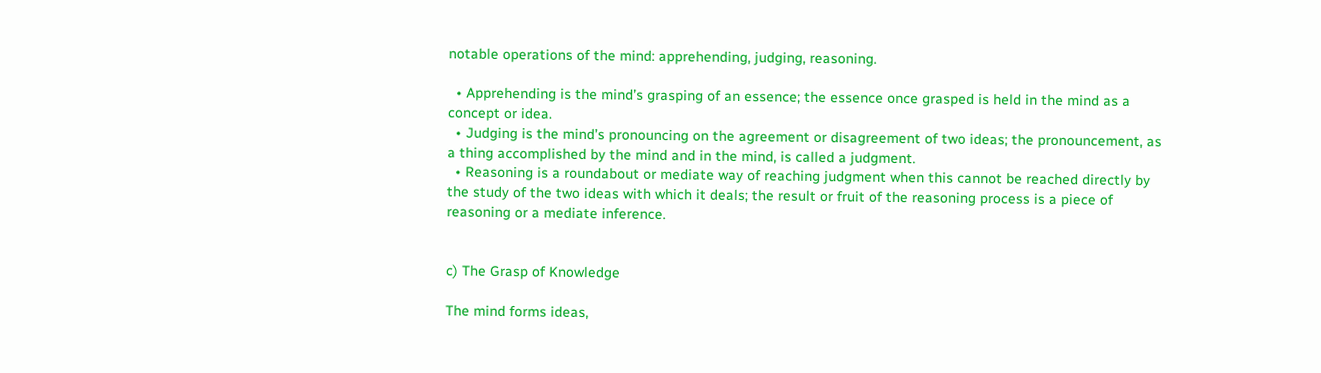notable operations of the mind: apprehending, judging, reasoning.

  • Apprehending is the mind’s grasping of an essence; the essence once grasped is held in the mind as a concept or idea.
  • Judging is the mind’s pronouncing on the agreement or disagreement of two ideas; the pronouncement, as a thing accomplished by the mind and in the mind, is called a judgment.
  • Reasoning is a roundabout or mediate way of reaching judgment when this cannot be reached directly by the study of the two ideas with which it deals; the result or fruit of the reasoning process is a piece of reasoning or a mediate inference.


c) The Grasp of Knowledge

The mind forms ideas,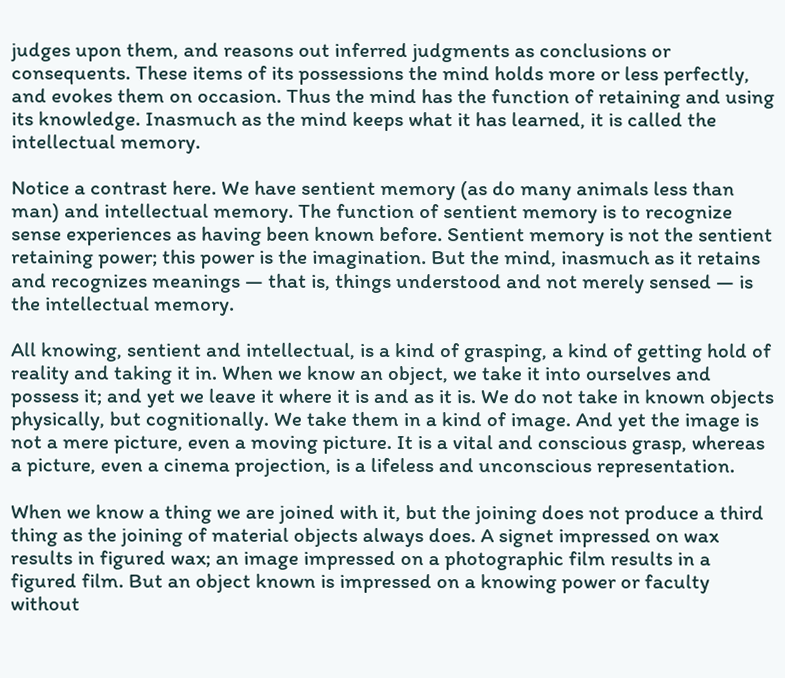judges upon them, and reasons out inferred judgments as conclusions or consequents. These items of its possessions the mind holds more or less perfectly, and evokes them on occasion. Thus the mind has the function of retaining and using its knowledge. Inasmuch as the mind keeps what it has learned, it is called the intellectual memory.

Notice a contrast here. We have sentient memory (as do many animals less than man) and intellectual memory. The function of sentient memory is to recognize sense experiences as having been known before. Sentient memory is not the sentient retaining power; this power is the imagination. But the mind, inasmuch as it retains and recognizes meanings — that is, things understood and not merely sensed — is the intellectual memory.

All knowing, sentient and intellectual, is a kind of grasping, a kind of getting hold of reality and taking it in. When we know an object, we take it into ourselves and possess it; and yet we leave it where it is and as it is. We do not take in known objects physically, but cognitionally. We take them in a kind of image. And yet the image is not a mere picture, even a moving picture. It is a vital and conscious grasp, whereas a picture, even a cinema projection, is a lifeless and unconscious representation.

When we know a thing we are joined with it, but the joining does not produce a third thing as the joining of material objects always does. A signet impressed on wax results in figured wax; an image impressed on a photographic film results in a figured film. But an object known is impressed on a knowing power or faculty without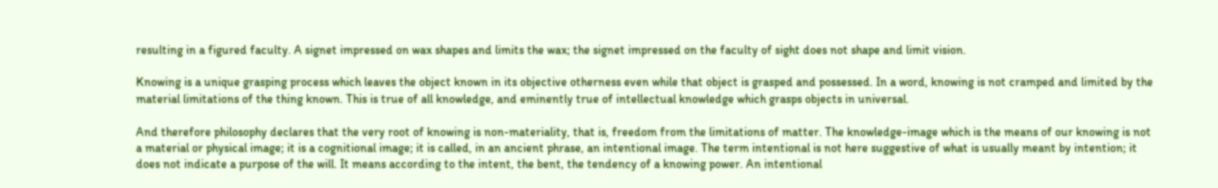resulting in a figured faculty. A signet impressed on wax shapes and limits the wax; the signet impressed on the faculty of sight does not shape and limit vision.

Knowing is a unique grasping process which leaves the object known in its objective otherness even while that object is grasped and possessed. In a word, knowing is not cramped and limited by the material limitations of the thing known. This is true of all knowledge, and eminently true of intellectual knowledge which grasps objects in universal.

And therefore philosophy declares that the very root of knowing is non-materiality, that is, freedom from the limitations of matter. The knowledge-image which is the means of our knowing is not a material or physical image; it is a cognitional image; it is called, in an ancient phrase, an intentional image. The term intentional is not here suggestive of what is usually meant by intention; it does not indicate a purpose of the will. It means according to the intent, the bent, the tendency of a knowing power. An intentional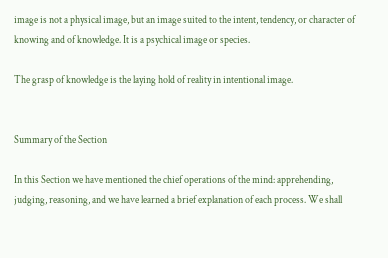image is not a physical image, but an image suited to the intent, tendency, or character of knowing and of knowledge. It is a psychical image or species.

The grasp of knowledge is the laying hold of reality in intentional image.


Summary of the Section

In this Section we have mentioned the chief operations of the mind: apprehending, judging, reasoning, and we have learned a brief explanation of each process. We shall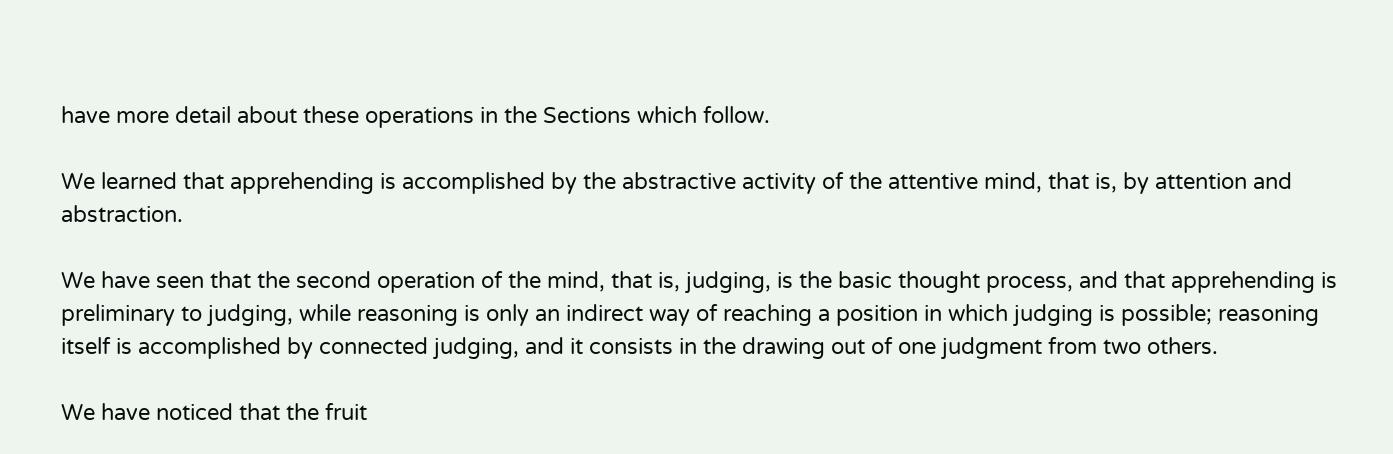have more detail about these operations in the Sections which follow.

We learned that apprehending is accomplished by the abstractive activity of the attentive mind, that is, by attention and abstraction.

We have seen that the second operation of the mind, that is, judging, is the basic thought process, and that apprehending is preliminary to judging, while reasoning is only an indirect way of reaching a position in which judging is possible; reasoning itself is accomplished by connected judging, and it consists in the drawing out of one judgment from two others.

We have noticed that the fruit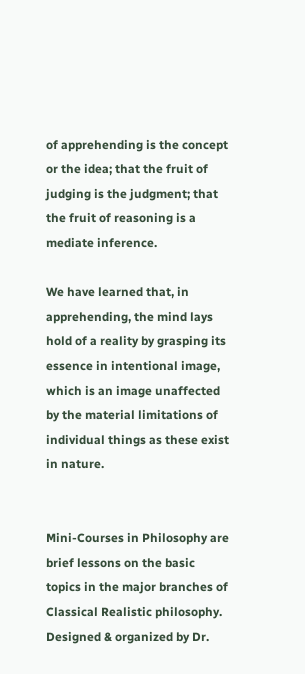of apprehending is the concept or the idea; that the fruit of judging is the judgment; that the fruit of reasoning is a mediate inference.

We have learned that, in apprehending, the mind lays hold of a reality by grasping its essence in intentional image, which is an image unaffected by the material limitations of individual things as these exist in nature.


Mini-Courses in Philosophy are brief lessons on the basic topics in the major branches of Classical Realistic philosophy. Designed & organized by Dr.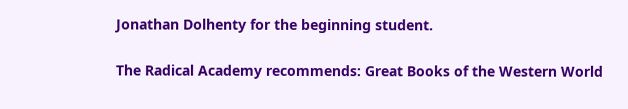Jonathan Dolhenty for the beginning student.

The Radical Academy recommends: Great Books of the Western World